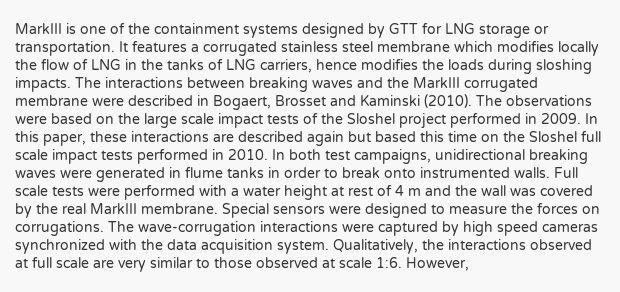MarkIII is one of the containment systems designed by GTT for LNG storage or transportation. It features a corrugated stainless steel membrane which modifies locally the flow of LNG in the tanks of LNG carriers, hence modifies the loads during sloshing impacts. The interactions between breaking waves and the MarkIII corrugated membrane were described in Bogaert, Brosset and Kaminski (2010). The observations were based on the large scale impact tests of the Sloshel project performed in 2009. In this paper, these interactions are described again but based this time on the Sloshel full scale impact tests performed in 2010. In both test campaigns, unidirectional breaking waves were generated in flume tanks in order to break onto instrumented walls. Full scale tests were performed with a water height at rest of 4 m and the wall was covered by the real MarkIII membrane. Special sensors were designed to measure the forces on corrugations. The wave-corrugation interactions were captured by high speed cameras synchronized with the data acquisition system. Qualitatively, the interactions observed at full scale are very similar to those observed at scale 1:6. However,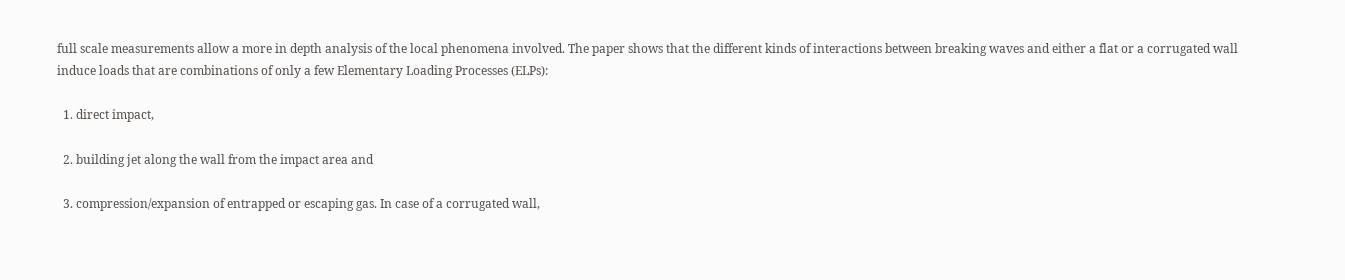full scale measurements allow a more in depth analysis of the local phenomena involved. The paper shows that the different kinds of interactions between breaking waves and either a flat or a corrugated wall induce loads that are combinations of only a few Elementary Loading Processes (ELPs):

  1. direct impact,

  2. building jet along the wall from the impact area and

  3. compression/expansion of entrapped or escaping gas. In case of a corrugated wall,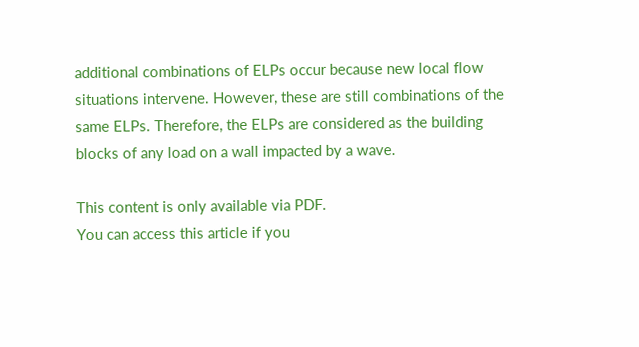additional combinations of ELPs occur because new local flow situations intervene. However, these are still combinations of the same ELPs. Therefore, the ELPs are considered as the building blocks of any load on a wall impacted by a wave.

This content is only available via PDF.
You can access this article if you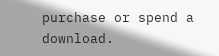purchase or spend a download.